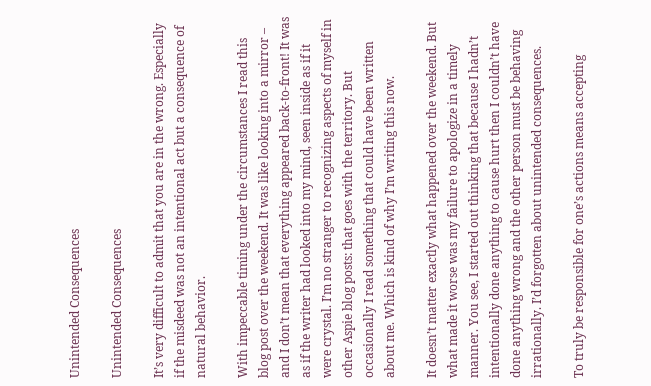Unintended Consequences

Unintended Consequences

It’s very difficult to admit that you are in the wrong. Especially if the misdeed was not an intentional act but a consequence of natural behavior.

With impeccable timing under the circumstances I read this blog post over the weekend. It was like looking into a mirror – and I don’t mean that everything appeared back-to-front! It was as if the writer had looked into my mind, seen inside as if it were crystal. I’m no stranger to recognizing aspects of myself in other Aspie blog posts: that goes with the territory. But occasionally I read something that could have been written about me. Which is kind of why I’m writing this now.

It doesn’t matter exactly what happened over the weekend. But what made it worse was my failure to apologize in a timely manner. You see, I started out thinking that because I hadn’t intentionally done anything to cause hurt then I couldn’t have done anything wrong and the other person must be behaving irrationally. I’d forgotten about unintended consequences.

To truly be responsible for one’s actions means accepting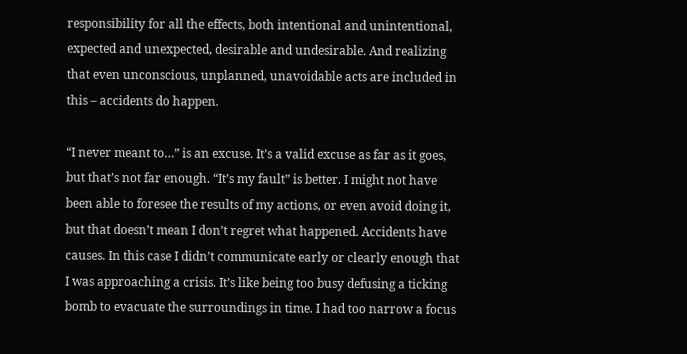responsibility for all the effects, both intentional and unintentional, expected and unexpected, desirable and undesirable. And realizing that even unconscious, unplanned, unavoidable acts are included in this – accidents do happen.

“I never meant to…” is an excuse. It’s a valid excuse as far as it goes, but that’s not far enough. “It’s my fault” is better. I might not have been able to foresee the results of my actions, or even avoid doing it, but that doesn’t mean I don’t regret what happened. Accidents have causes. In this case I didn’t communicate early or clearly enough that I was approaching a crisis. It’s like being too busy defusing a ticking bomb to evacuate the surroundings in time. I had too narrow a focus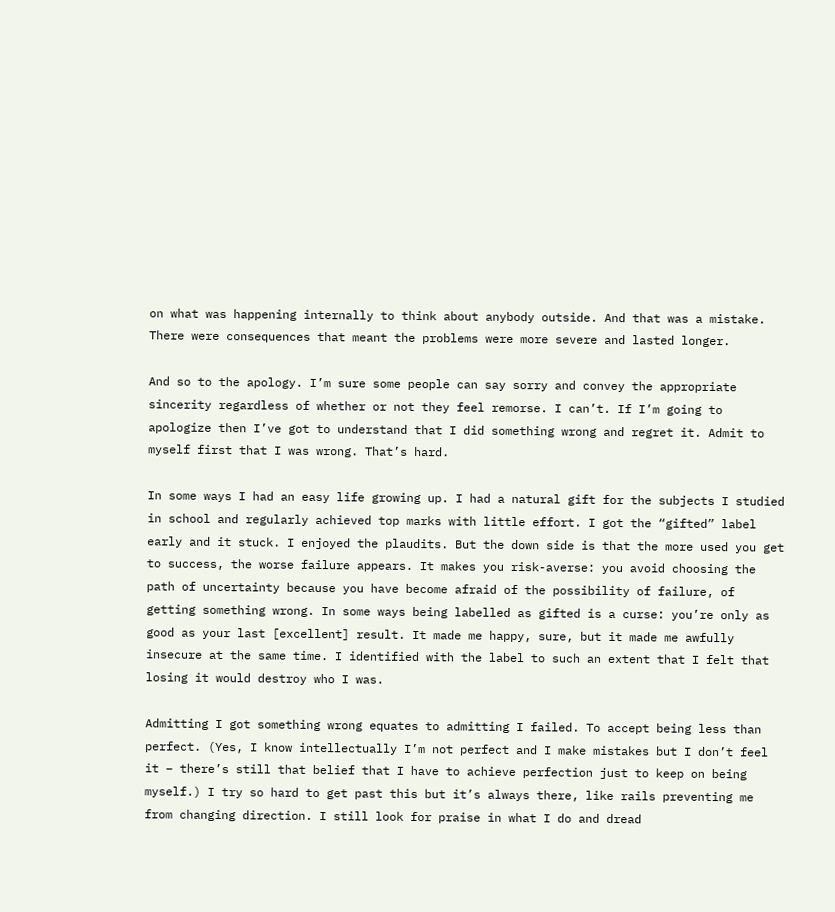on what was happening internally to think about anybody outside. And that was a mistake. There were consequences that meant the problems were more severe and lasted longer.

And so to the apology. I’m sure some people can say sorry and convey the appropriate sincerity regardless of whether or not they feel remorse. I can’t. If I’m going to apologize then I’ve got to understand that I did something wrong and regret it. Admit to myself first that I was wrong. That’s hard.

In some ways I had an easy life growing up. I had a natural gift for the subjects I studied in school and regularly achieved top marks with little effort. I got the “gifted” label early and it stuck. I enjoyed the plaudits. But the down side is that the more used you get to success, the worse failure appears. It makes you risk-averse: you avoid choosing the path of uncertainty because you have become afraid of the possibility of failure, of getting something wrong. In some ways being labelled as gifted is a curse: you’re only as good as your last [excellent] result. It made me happy, sure, but it made me awfully insecure at the same time. I identified with the label to such an extent that I felt that losing it would destroy who I was.

Admitting I got something wrong equates to admitting I failed. To accept being less than perfect. (Yes, I know intellectually I’m not perfect and I make mistakes but I don’t feel it – there’s still that belief that I have to achieve perfection just to keep on being myself.) I try so hard to get past this but it’s always there, like rails preventing me from changing direction. I still look for praise in what I do and dread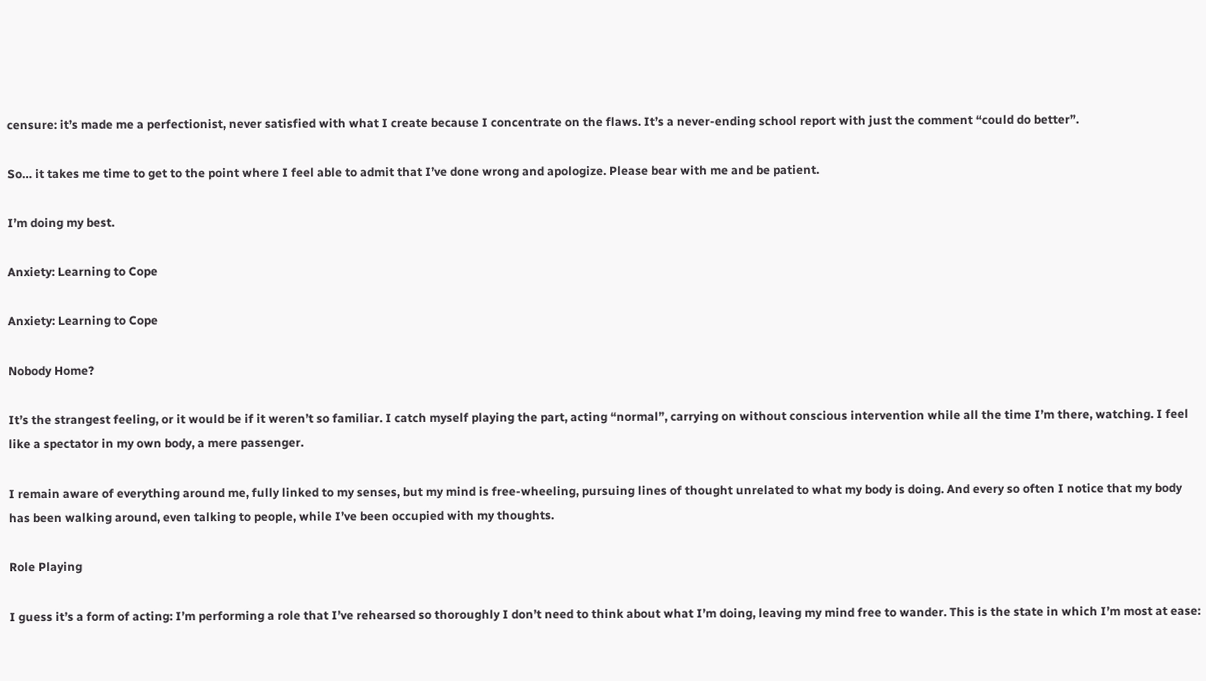censure: it’s made me a perfectionist, never satisfied with what I create because I concentrate on the flaws. It’s a never-ending school report with just the comment “could do better”.

So… it takes me time to get to the point where I feel able to admit that I’ve done wrong and apologize. Please bear with me and be patient.

I’m doing my best.

Anxiety: Learning to Cope

Anxiety: Learning to Cope

Nobody Home?

It’s the strangest feeling, or it would be if it weren’t so familiar. I catch myself playing the part, acting “normal”, carrying on without conscious intervention while all the time I’m there, watching. I feel like a spectator in my own body, a mere passenger.

I remain aware of everything around me, fully linked to my senses, but my mind is free-wheeling, pursuing lines of thought unrelated to what my body is doing. And every so often I notice that my body has been walking around, even talking to people, while I’ve been occupied with my thoughts.

Role Playing

I guess it’s a form of acting: I’m performing a role that I’ve rehearsed so thoroughly I don’t need to think about what I’m doing, leaving my mind free to wander. This is the state in which I’m most at ease: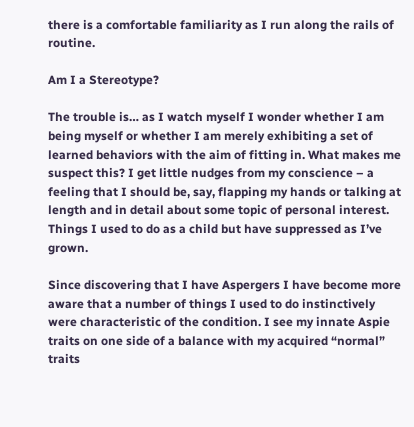there is a comfortable familiarity as I run along the rails of routine.

Am I a Stereotype?

The trouble is… as I watch myself I wonder whether I am being myself or whether I am merely exhibiting a set of learned behaviors with the aim of fitting in. What makes me suspect this? I get little nudges from my conscience – a feeling that I should be, say, flapping my hands or talking at length and in detail about some topic of personal interest. Things I used to do as a child but have suppressed as I’ve grown.

Since discovering that I have Aspergers I have become more aware that a number of things I used to do instinctively were characteristic of the condition. I see my innate Aspie traits on one side of a balance with my acquired “normal” traits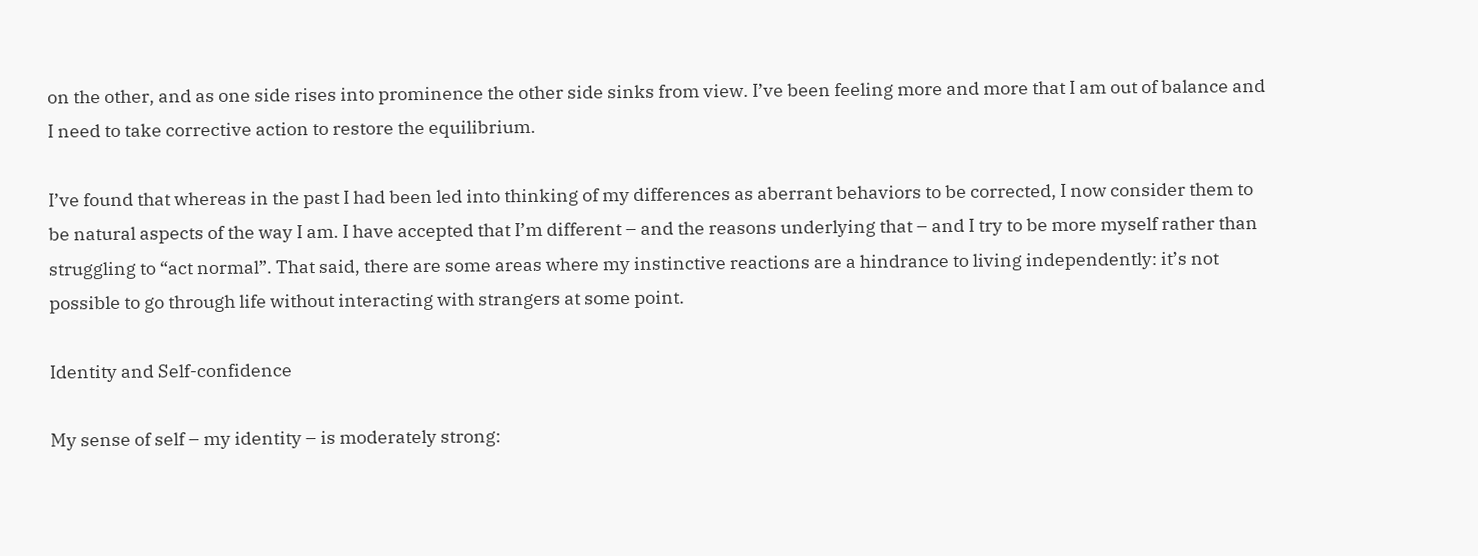on the other, and as one side rises into prominence the other side sinks from view. I’ve been feeling more and more that I am out of balance and I need to take corrective action to restore the equilibrium.

I’ve found that whereas in the past I had been led into thinking of my differences as aberrant behaviors to be corrected, I now consider them to be natural aspects of the way I am. I have accepted that I’m different – and the reasons underlying that – and I try to be more myself rather than struggling to “act normal”. That said, there are some areas where my instinctive reactions are a hindrance to living independently: it’s not possible to go through life without interacting with strangers at some point.

Identity and Self-confidence

My sense of self – my identity – is moderately strong: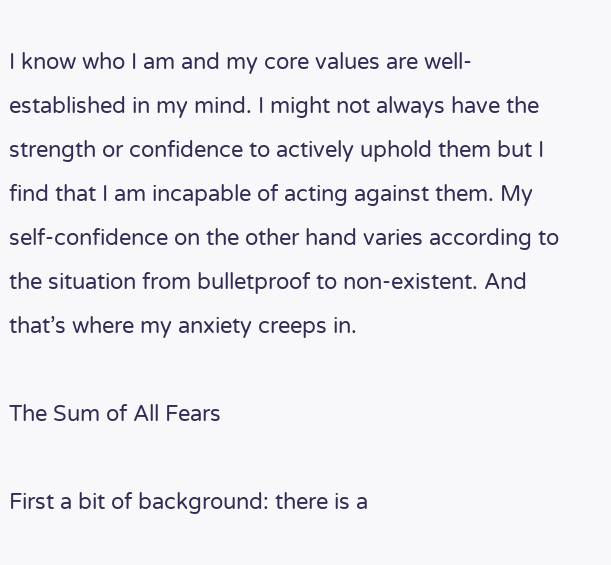I know who I am and my core values are well-established in my mind. I might not always have the strength or confidence to actively uphold them but I find that I am incapable of acting against them. My self-confidence on the other hand varies according to the situation from bulletproof to non-existent. And that’s where my anxiety creeps in.

The Sum of All Fears

First a bit of background: there is a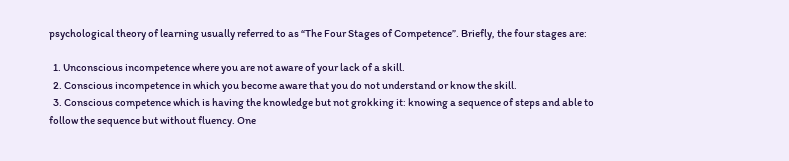psychological theory of learning usually referred to as “The Four Stages of Competence”. Briefly, the four stages are:

  1. Unconscious incompetence where you are not aware of your lack of a skill.
  2. Conscious incompetence in which you become aware that you do not understand or know the skill.
  3. Conscious competence which is having the knowledge but not grokking it: knowing a sequence of steps and able to follow the sequence but without fluency. One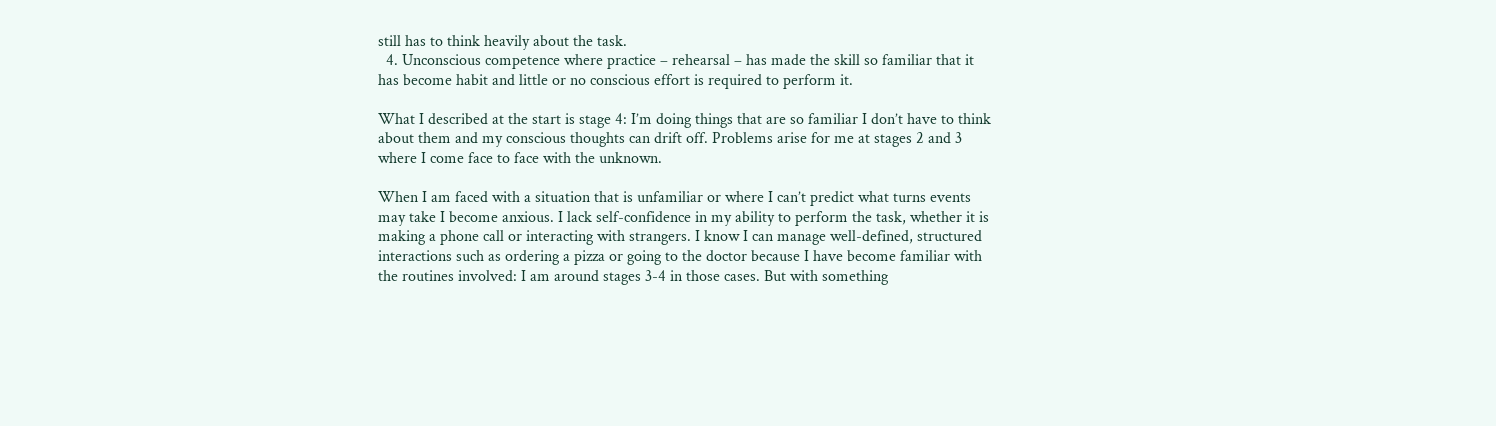still has to think heavily about the task.
  4. Unconscious competence where practice – rehearsal – has made the skill so familiar that it has become habit and little or no conscious effort is required to perform it.

What I described at the start is stage 4: I’m doing things that are so familiar I don’t have to think about them and my conscious thoughts can drift off. Problems arise for me at stages 2 and 3 where I come face to face with the unknown.

When I am faced with a situation that is unfamiliar or where I can’t predict what turns events may take I become anxious. I lack self-confidence in my ability to perform the task, whether it is making a phone call or interacting with strangers. I know I can manage well-defined, structured interactions such as ordering a pizza or going to the doctor because I have become familiar with the routines involved: I am around stages 3-4 in those cases. But with something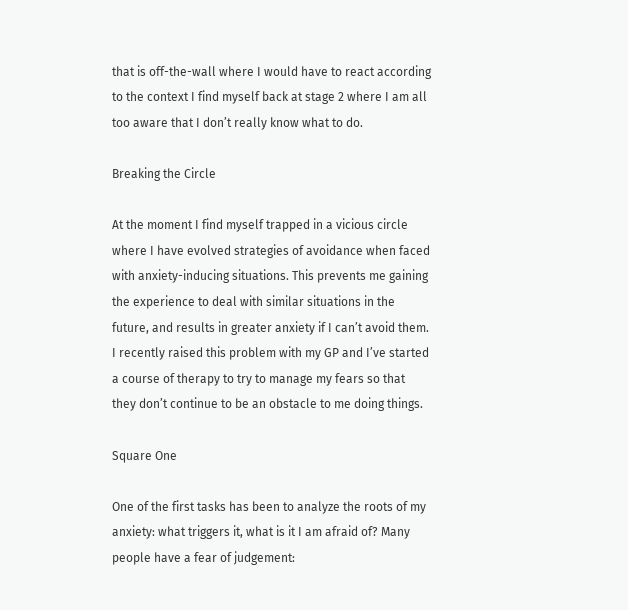that is off-the-wall where I would have to react according to the context I find myself back at stage 2 where I am all too aware that I don’t really know what to do.

Breaking the Circle

At the moment I find myself trapped in a vicious circle where I have evolved strategies of avoidance when faced with anxiety-inducing situations. This prevents me gaining the experience to deal with similar situations in the future, and results in greater anxiety if I can’t avoid them. I recently raised this problem with my GP and I’ve started a course of therapy to try to manage my fears so that they don’t continue to be an obstacle to me doing things.

Square One

One of the first tasks has been to analyze the roots of my anxiety: what triggers it, what is it I am afraid of? Many people have a fear of judgement: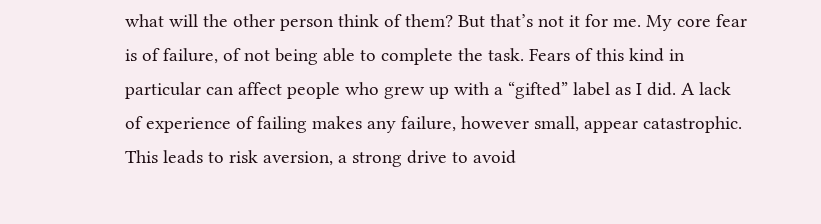what will the other person think of them? But that’s not it for me. My core fear is of failure, of not being able to complete the task. Fears of this kind in particular can affect people who grew up with a “gifted” label as I did. A lack of experience of failing makes any failure, however small, appear catastrophic. This leads to risk aversion, a strong drive to avoid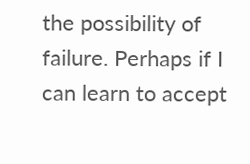the possibility of failure. Perhaps if I can learn to accept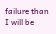failure than I will be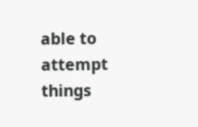able to attempt things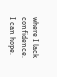where I lack confidence. I can hope.